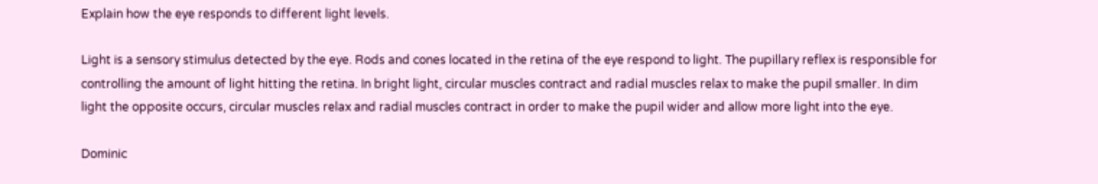Explain how the eye responds to different light levels.

Light is a sensory stimulus detected by the eye. Rods and cones located in the retina of the eye respond to light. The pupillary reflex is responsible for controlling the amount of light hitting the retina. In bright light, circular muscles contract and radial muscles relax to make the pupil smaller. In dim light the opposite occurs, circular muscles relax and radial muscles contract in order to make the pupil wider and allow more light into the eye.

Dominic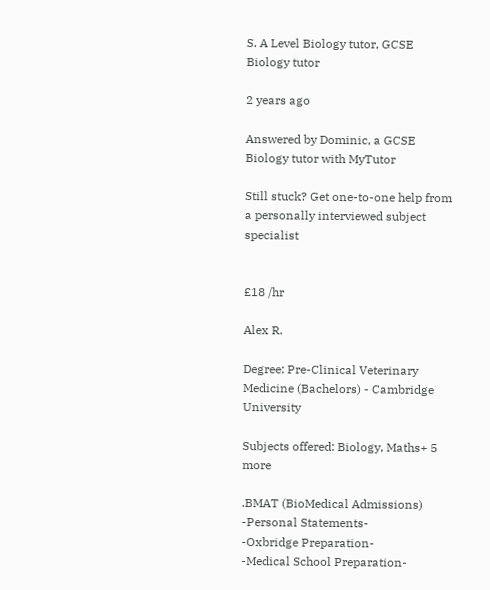S. A Level Biology tutor, GCSE Biology tutor

2 years ago

Answered by Dominic, a GCSE Biology tutor with MyTutor

Still stuck? Get one-to-one help from a personally interviewed subject specialist


£18 /hr

Alex R.

Degree: Pre-Clinical Veterinary Medicine (Bachelors) - Cambridge University

Subjects offered: Biology, Maths+ 5 more

.BMAT (BioMedical Admissions)
-Personal Statements-
-Oxbridge Preparation-
-Medical School Preparation-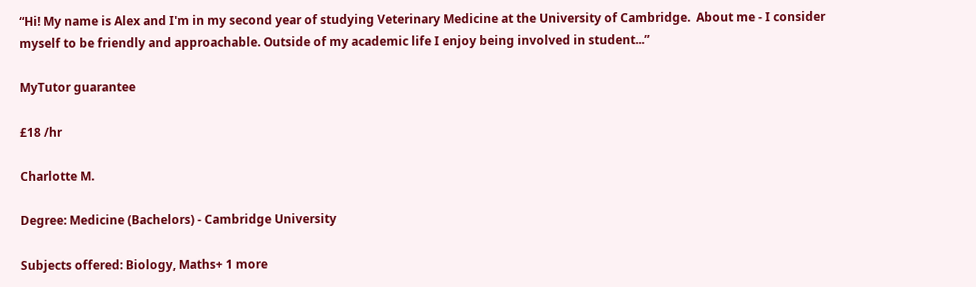“Hi! My name is Alex and I'm in my second year of studying Veterinary Medicine at the University of Cambridge.  About me - I consider myself to be friendly and approachable. Outside of my academic life I enjoy being involved in student...”

MyTutor guarantee

£18 /hr

Charlotte M.

Degree: Medicine (Bachelors) - Cambridge University

Subjects offered: Biology, Maths+ 1 more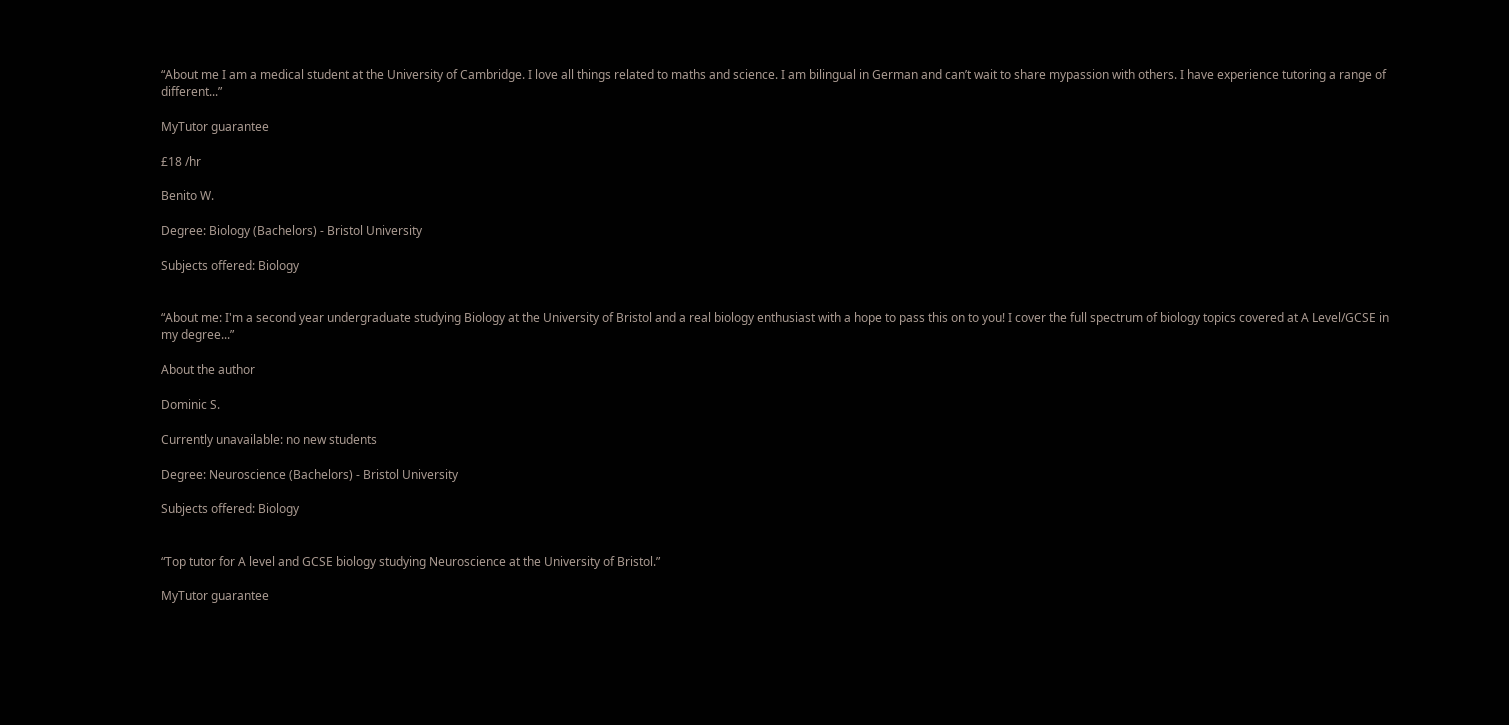“About me I am a medical student at the University of Cambridge. I love all things related to maths and science. I am bilingual in German and can’t wait to share mypassion with others. I have experience tutoring a range of different...”

MyTutor guarantee

£18 /hr

Benito W.

Degree: Biology (Bachelors) - Bristol University

Subjects offered: Biology


“About me: I'm a second year undergraduate studying Biology at the University of Bristol and a real biology enthusiast with a hope to pass this on to you! I cover the full spectrum of biology topics covered at A Level/GCSE in my degree...”

About the author

Dominic S.

Currently unavailable: no new students

Degree: Neuroscience (Bachelors) - Bristol University

Subjects offered: Biology


“Top tutor for A level and GCSE biology studying Neuroscience at the University of Bristol.”

MyTutor guarantee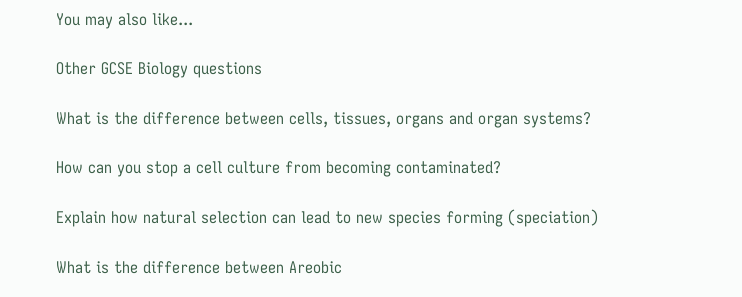You may also like...

Other GCSE Biology questions

What is the difference between cells, tissues, organs and organ systems?

How can you stop a cell culture from becoming contaminated?

Explain how natural selection can lead to new species forming (speciation)

What is the difference between Areobic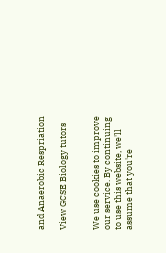and Anaerobic Respriation

View GCSE Biology tutors


We use cookies to improve our service. By continuing to use this website, we'll assume that you're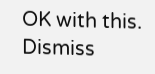OK with this. Dismiss